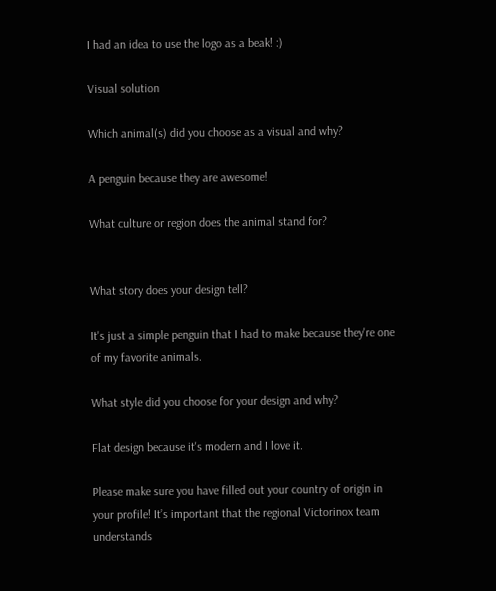I had an idea to use the logo as a beak! :)

Visual solution

Which animal(s) did you choose as a visual and why?

A penguin because they are awesome!

What culture or region does the animal stand for?


What story does your design tell?

It's just a simple penguin that I had to make because they're one of my favorite animals.

What style did you choose for your design and why?

Flat design because it's modern and I love it.

Please make sure you have filled out your country of origin in your profile! It’s important that the regional Victorinox team understands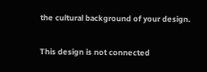the cultural background of your design.

This design is not connected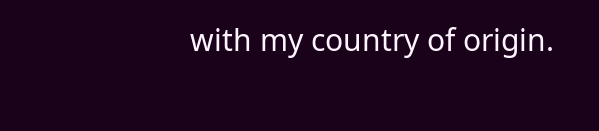with my country of origin.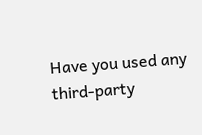Have you used any third-party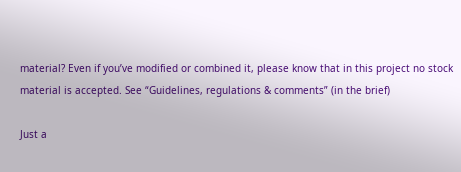material? Even if you’ve modified or combined it, please know that in this project no stock material is accepted. See “Guidelines, regulations & comments” (in the brief)

Just a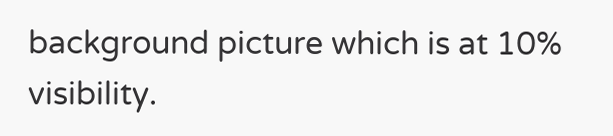background picture which is at 10% visibility.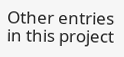Other entries in this project